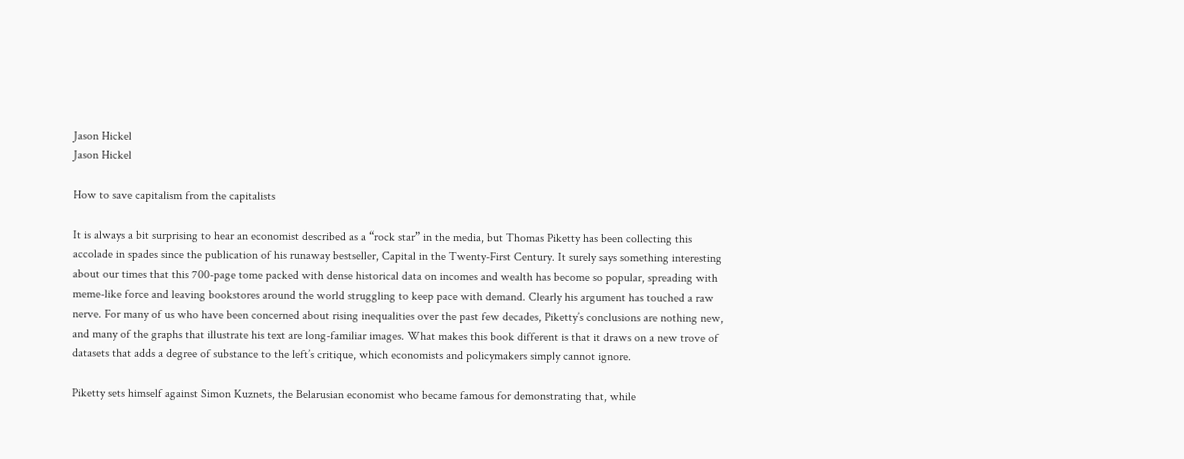Jason Hickel
Jason Hickel

How to save capitalism from the capitalists

It is always a bit surprising to hear an economist described as a “rock star” in the media, but Thomas Piketty has been collecting this accolade in spades since the publication of his runaway bestseller, Capital in the Twenty-First Century. It surely says something interesting about our times that this 700-page tome packed with dense historical data on incomes and wealth has become so popular, spreading with meme-like force and leaving bookstores around the world struggling to keep pace with demand. Clearly his argument has touched a raw nerve. For many of us who have been concerned about rising inequalities over the past few decades, Piketty’s conclusions are nothing new, and many of the graphs that illustrate his text are long-familiar images. What makes this book different is that it draws on a new trove of datasets that adds a degree of substance to the left’s critique, which economists and policymakers simply cannot ignore.

Piketty sets himself against Simon Kuznets, the Belarusian economist who became famous for demonstrating that, while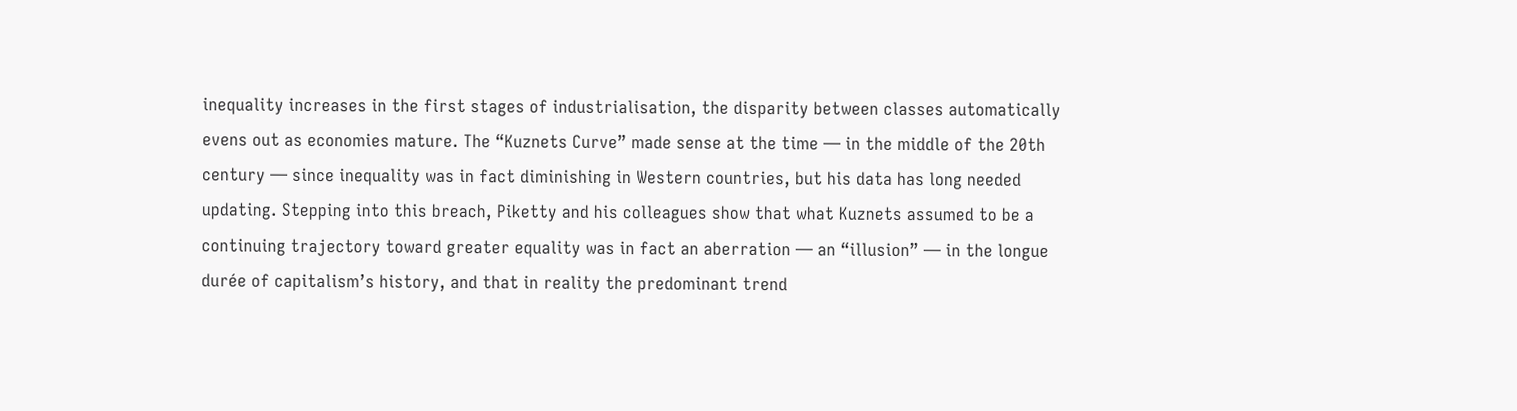inequality increases in the first stages of industrialisation, the disparity between classes automatically evens out as economies mature. The “Kuznets Curve” made sense at the time — in the middle of the 20th century — since inequality was in fact diminishing in Western countries, but his data has long needed updating. Stepping into this breach, Piketty and his colleagues show that what Kuznets assumed to be a continuing trajectory toward greater equality was in fact an aberration — an “illusion” — in the longue durée of capitalism’s history, and that in reality the predominant trend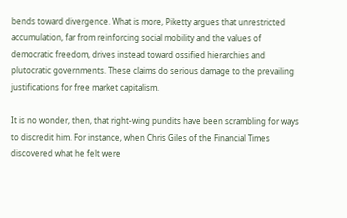bends toward divergence. What is more, Piketty argues that unrestricted accumulation, far from reinforcing social mobility and the values of democratic freedom, drives instead toward ossified hierarchies and plutocratic governments. These claims do serious damage to the prevailing justifications for free market capitalism.

It is no wonder, then, that right-wing pundits have been scrambling for ways to discredit him. For instance, when Chris Giles of the Financial Times discovered what he felt were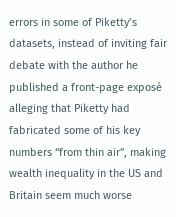errors in some of Piketty’s datasets, instead of inviting fair debate with the author he published a front-page exposé alleging that Piketty had fabricated some of his key numbers “from thin air”, making wealth inequality in the US and Britain seem much worse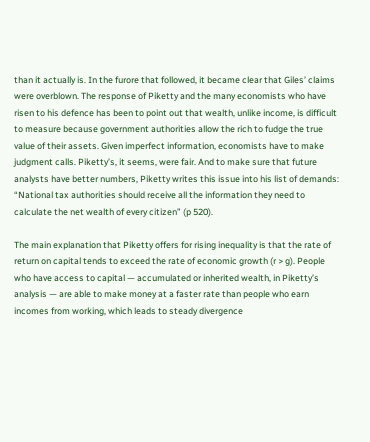than it actually is. In the furore that followed, it became clear that Giles’ claims were overblown. The response of Piketty and the many economists who have risen to his defence has been to point out that wealth, unlike income, is difficult to measure because government authorities allow the rich to fudge the true value of their assets. Given imperfect information, economists have to make judgment calls. Piketty’s, it seems, were fair. And to make sure that future analysts have better numbers, Piketty writes this issue into his list of demands: “National tax authorities should receive all the information they need to calculate the net wealth of every citizen” (p 520).

The main explanation that Piketty offers for rising inequality is that the rate of return on capital tends to exceed the rate of economic growth (r > g). People who have access to capital — accumulated or inherited wealth, in Piketty’s analysis — are able to make money at a faster rate than people who earn incomes from working, which leads to steady divergence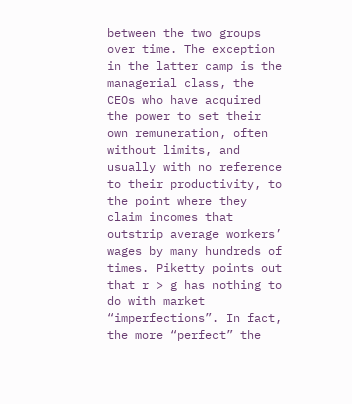between the two groups over time. The exception in the latter camp is the managerial class, the CEOs who have acquired the power to set their own remuneration, often without limits, and usually with no reference to their productivity, to the point where they claim incomes that outstrip average workers’ wages by many hundreds of times. Piketty points out that r > g has nothing to do with market “imperfections”. In fact, the more “perfect” the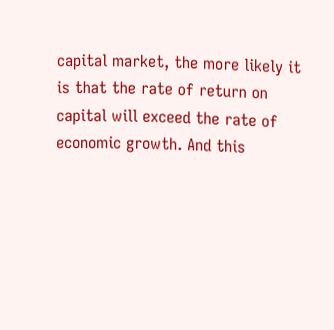capital market, the more likely it is that the rate of return on capital will exceed the rate of economic growth. And this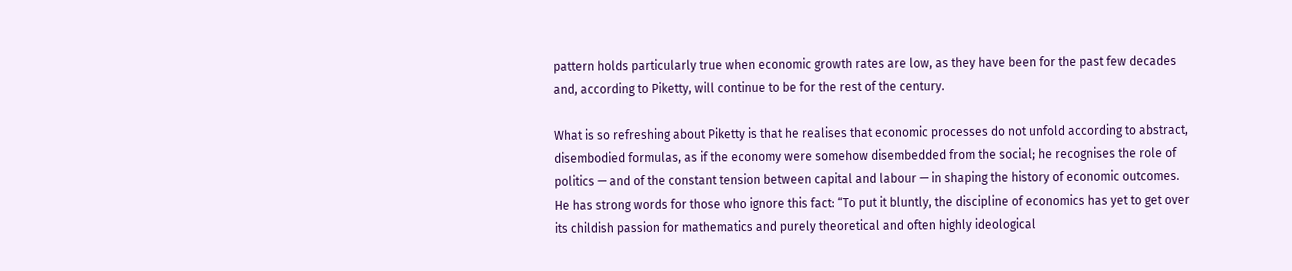pattern holds particularly true when economic growth rates are low, as they have been for the past few decades and, according to Piketty, will continue to be for the rest of the century.

What is so refreshing about Piketty is that he realises that economic processes do not unfold according to abstract, disembodied formulas, as if the economy were somehow disembedded from the social; he recognises the role of politics — and of the constant tension between capital and labour — in shaping the history of economic outcomes. He has strong words for those who ignore this fact: “To put it bluntly, the discipline of economics has yet to get over its childish passion for mathematics and purely theoretical and often highly ideological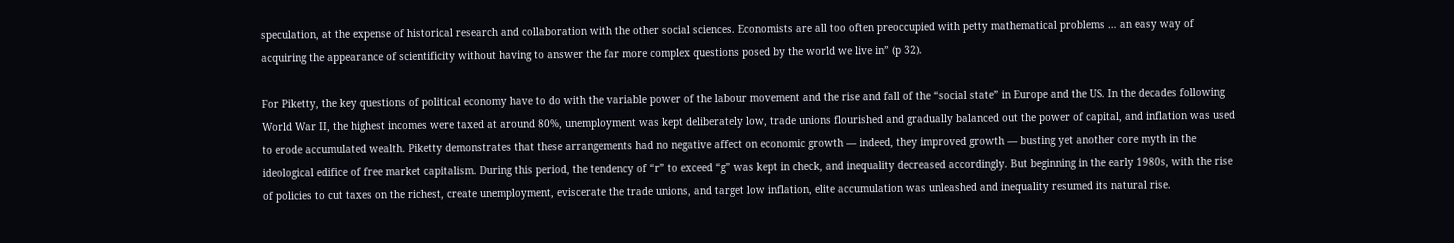speculation, at the expense of historical research and collaboration with the other social sciences. Economists are all too often preoccupied with petty mathematical problems … an easy way of acquiring the appearance of scientificity without having to answer the far more complex questions posed by the world we live in” (p 32).

For Piketty, the key questions of political economy have to do with the variable power of the labour movement and the rise and fall of the “social state” in Europe and the US. In the decades following World War II, the highest incomes were taxed at around 80%, unemployment was kept deliberately low, trade unions flourished and gradually balanced out the power of capital, and inflation was used to erode accumulated wealth. Piketty demonstrates that these arrangements had no negative affect on economic growth — indeed, they improved growth — busting yet another core myth in the ideological edifice of free market capitalism. During this period, the tendency of “r” to exceed “g” was kept in check, and inequality decreased accordingly. But beginning in the early 1980s, with the rise of policies to cut taxes on the richest, create unemployment, eviscerate the trade unions, and target low inflation, elite accumulation was unleashed and inequality resumed its natural rise.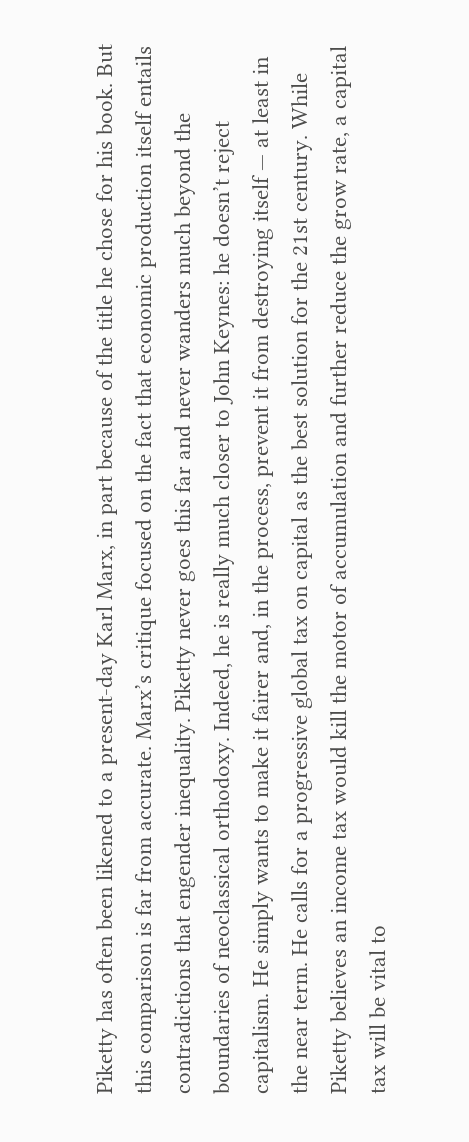Piketty has often been likened to a present-day Karl Marx, in part because of the title he chose for his book. But this comparison is far from accurate. Marx’s critique focused on the fact that economic production itself entails contradictions that engender inequality. Piketty never goes this far and never wanders much beyond the boundaries of neoclassical orthodoxy. Indeed, he is really much closer to John Keynes: he doesn’t reject capitalism. He simply wants to make it fairer and, in the process, prevent it from destroying itself — at least in the near term. He calls for a progressive global tax on capital as the best solution for the 21st century. While Piketty believes an income tax would kill the motor of accumulation and further reduce the grow rate, a capital tax will be vital to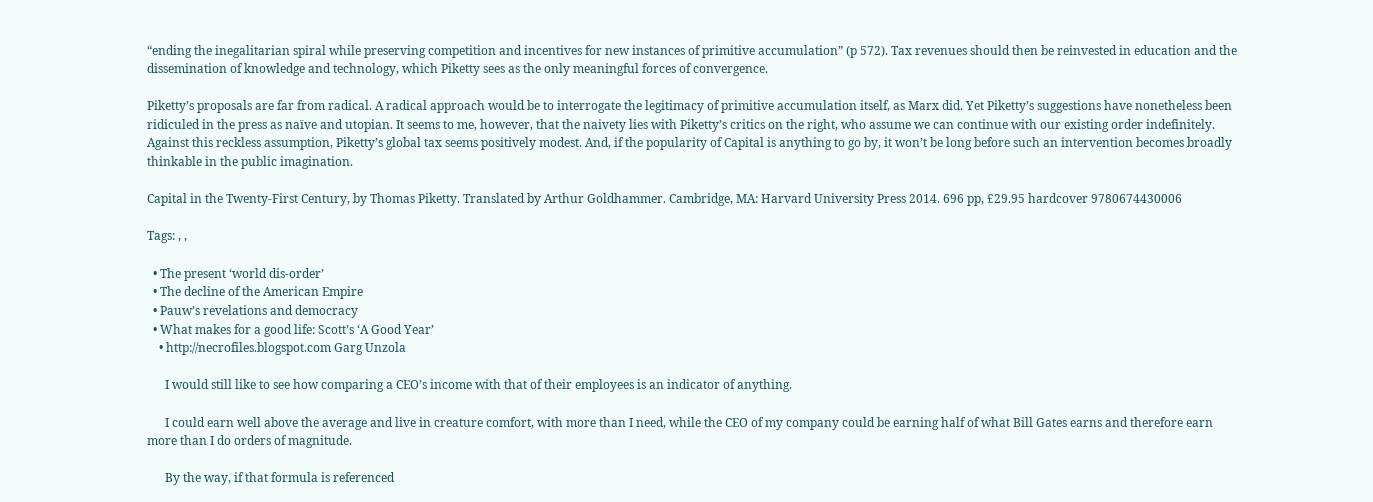“ending the inegalitarian spiral while preserving competition and incentives for new instances of primitive accumulation” (p 572). Tax revenues should then be reinvested in education and the dissemination of knowledge and technology, which Piketty sees as the only meaningful forces of convergence.

Piketty’s proposals are far from radical. A radical approach would be to interrogate the legitimacy of primitive accumulation itself, as Marx did. Yet Piketty’s suggestions have nonetheless been ridiculed in the press as naïve and utopian. It seems to me, however, that the naivety lies with Piketty’s critics on the right, who assume we can continue with our existing order indefinitely. Against this reckless assumption, Piketty’s global tax seems positively modest. And, if the popularity of Capital is anything to go by, it won’t be long before such an intervention becomes broadly thinkable in the public imagination.

Capital in the Twenty-First Century, by Thomas Piketty. Translated by Arthur Goldhammer. Cambridge, MA: Harvard University Press 2014. 696 pp, £29.95 hardcover 9780674430006

Tags: , ,

  • The present ‘world dis-order’
  • The decline of the American Empire
  • Pauw’s revelations and democracy
  • What makes for a good life: Scott’s ‘A Good Year’
    • http://necrofiles.blogspot.com Garg Unzola

      I would still like to see how comparing a CEO’s income with that of their employees is an indicator of anything.

      I could earn well above the average and live in creature comfort, with more than I need, while the CEO of my company could be earning half of what Bill Gates earns and therefore earn more than I do orders of magnitude.

      By the way, if that formula is referenced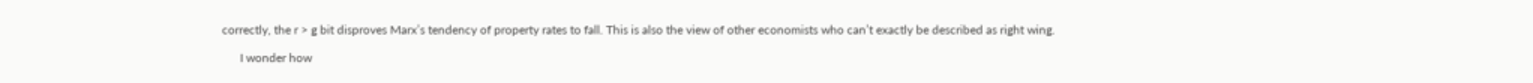correctly, the r > g bit disproves Marx’s tendency of property rates to fall. This is also the view of other economists who can’t exactly be described as right wing.

      I wonder how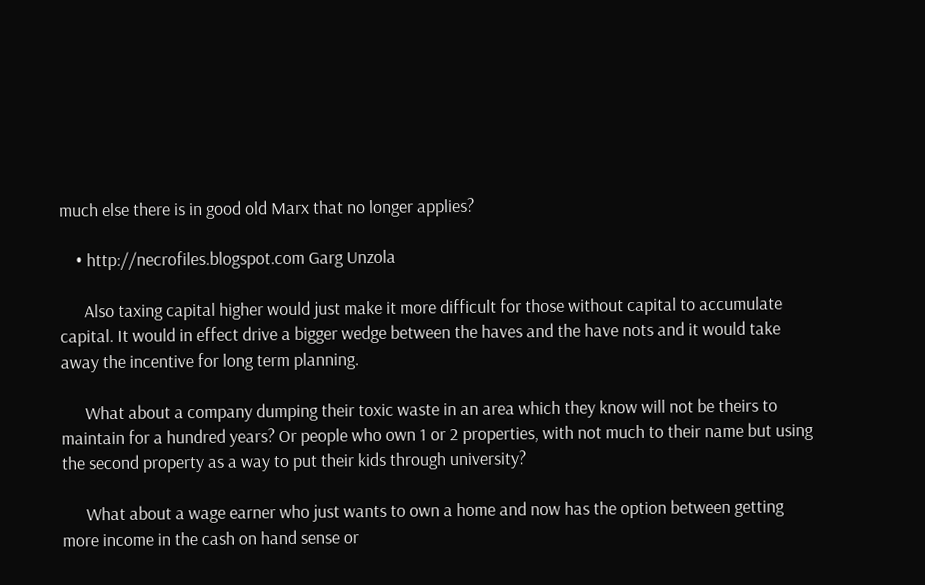much else there is in good old Marx that no longer applies?

    • http://necrofiles.blogspot.com Garg Unzola

      Also taxing capital higher would just make it more difficult for those without capital to accumulate capital. It would in effect drive a bigger wedge between the haves and the have nots and it would take away the incentive for long term planning.

      What about a company dumping their toxic waste in an area which they know will not be theirs to maintain for a hundred years? Or people who own 1 or 2 properties, with not much to their name but using the second property as a way to put their kids through university?

      What about a wage earner who just wants to own a home and now has the option between getting more income in the cash on hand sense or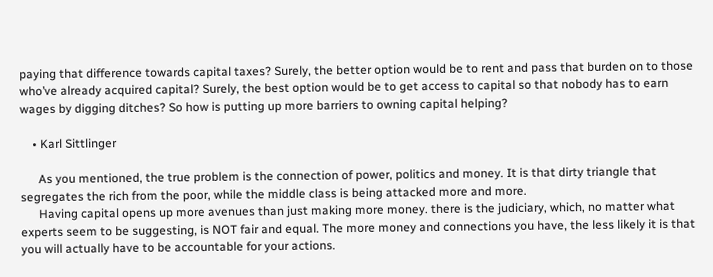paying that difference towards capital taxes? Surely, the better option would be to rent and pass that burden on to those who’ve already acquired capital? Surely, the best option would be to get access to capital so that nobody has to earn wages by digging ditches? So how is putting up more barriers to owning capital helping?

    • Karl Sittlinger

      As you mentioned, the true problem is the connection of power, politics and money. It is that dirty triangle that segregates the rich from the poor, while the middle class is being attacked more and more.
      Having capital opens up more avenues than just making more money. there is the judiciary, which, no matter what experts seem to be suggesting, is NOT fair and equal. The more money and connections you have, the less likely it is that you will actually have to be accountable for your actions.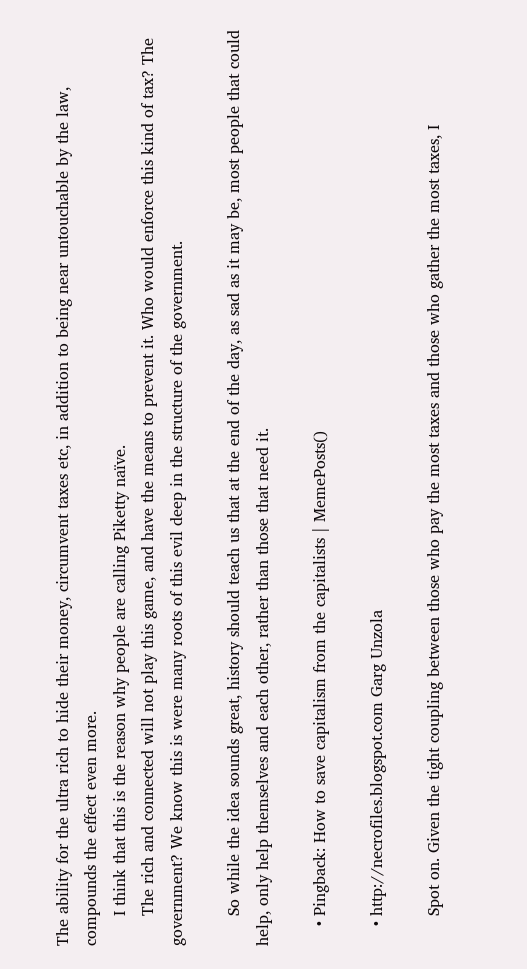The ability for the ultra rich to hide their money, circumvent taxes etc, in addition to being near untouchable by the law, compounds the effect even more.
      I think that this is the reason why people are calling Piketty naïve.
      The rich and connected will not play this game, and have the means to prevent it. Who would enforce this kind of tax? The government? We know this is were many roots of this evil deep in the structure of the government.

      So while the idea sounds great, history should teach us that at the end of the day, as sad as it may be, most people that could help, only help themselves and each other, rather than those that need it.

    • Pingback: How to save capitalism from the capitalists | MemePosts()

    • http://necrofiles.blogspot.com Garg Unzola

      Spot on. Given the tight coupling between those who pay the most taxes and those who gather the most taxes, I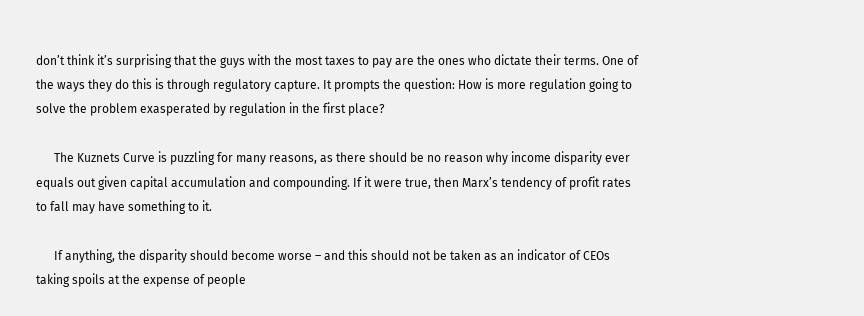don’t think it’s surprising that the guys with the most taxes to pay are the ones who dictate their terms. One of the ways they do this is through regulatory capture. It prompts the question: How is more regulation going to solve the problem exasperated by regulation in the first place?

      The Kuznets Curve is puzzling for many reasons, as there should be no reason why income disparity ever equals out given capital accumulation and compounding. If it were true, then Marx’s tendency of profit rates to fall may have something to it.

      If anything, the disparity should become worse – and this should not be taken as an indicator of CEOs taking spoils at the expense of people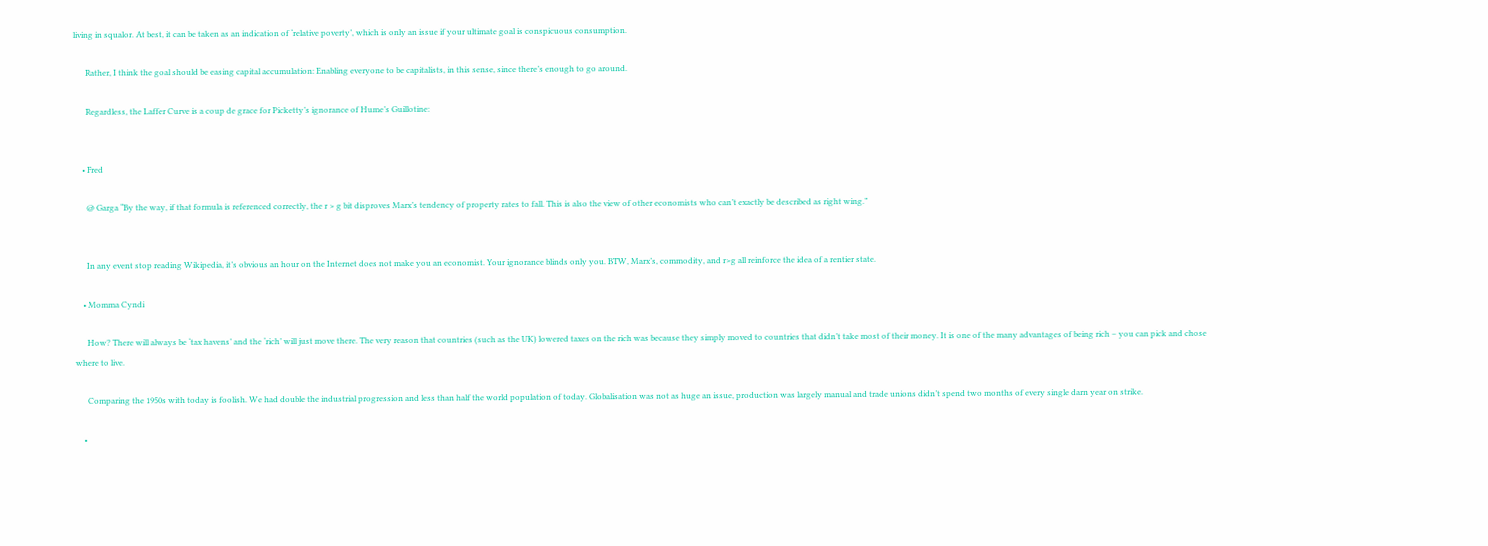living in squalor. At best, it can be taken as an indication of ‘relative poverty’, which is only an issue if your ultimate goal is conspicuous consumption.

      Rather, I think the goal should be easing capital accumulation: Enabling everyone to be capitalists, in this sense, since there’s enough to go around.

      Regardless, the Laffer Curve is a coup de grace for Picketty’s ignorance of Hume’s Guillotine:


    • Fred

      @ Garga “By the way, if that formula is referenced correctly, the r > g bit disproves Marx’s tendency of property rates to fall. This is also the view of other economists who can’t exactly be described as right wing.”


      In any event stop reading Wikipedia, it’s obvious an hour on the Internet does not make you an economist. Your ignorance blinds only you. BTW, Marx’s, commodity, and r>g all reinforce the idea of a rentier state.

    • Momma Cyndi

      How? There will always be ‘tax havens’ and the ‘rich’ will just move there. The very reason that countries (such as the UK) lowered taxes on the rich was because they simply moved to countries that didn’t take most of their money. It is one of the many advantages of being rich – you can pick and chose where to live.

      Comparing the 1950s with today is foolish. We had double the industrial progression and less than half the world population of today. Globalisation was not as huge an issue, production was largely manual and trade unions didn’t spend two months of every single darn year on strike.

    •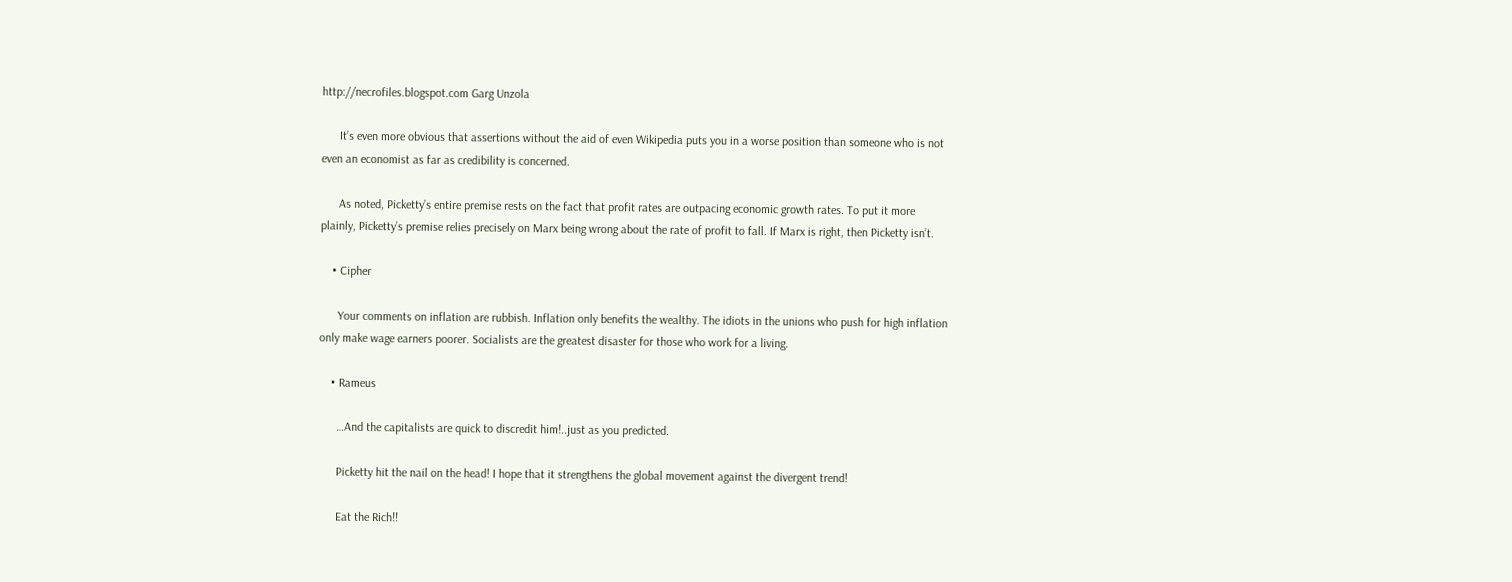http://necrofiles.blogspot.com Garg Unzola

      It’s even more obvious that assertions without the aid of even Wikipedia puts you in a worse position than someone who is not even an economist as far as credibility is concerned.

      As noted, Picketty’s entire premise rests on the fact that profit rates are outpacing economic growth rates. To put it more plainly, Picketty’s premise relies precisely on Marx being wrong about the rate of profit to fall. If Marx is right, then Picketty isn’t.

    • Cipher

      Your comments on inflation are rubbish. Inflation only benefits the wealthy. The idiots in the unions who push for high inflation only make wage earners poorer. Socialists are the greatest disaster for those who work for a living.

    • Rameus

      …And the capitalists are quick to discredit him!..just as you predicted.

      Picketty hit the nail on the head! I hope that it strengthens the global movement against the divergent trend!

      Eat the Rich!!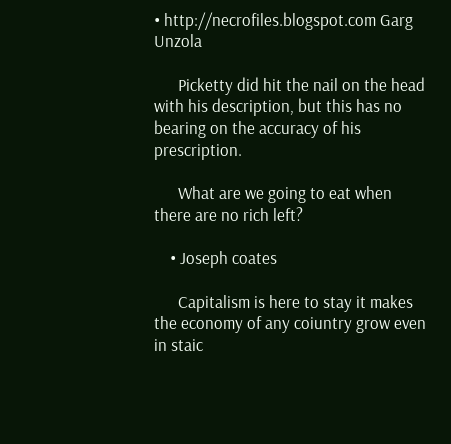• http://necrofiles.blogspot.com Garg Unzola

      Picketty did hit the nail on the head with his description, but this has no bearing on the accuracy of his prescription.

      What are we going to eat when there are no rich left?

    • Joseph coates

      Capitalism is here to stay it makes the economy of any coiuntry grow even in staic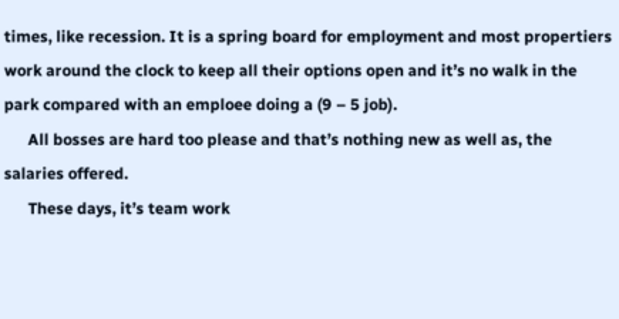times, like recession. It is a spring board for employment and most propertiers work around the clock to keep all their options open and it’s no walk in the park compared with an emploee doing a (9 – 5 job).
      All bosses are hard too please and that’s nothing new as well as, the salaries offered.
      These days, it’s team work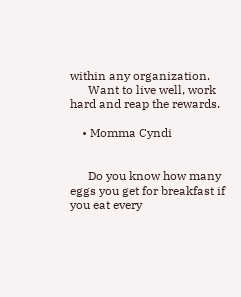within any organization.
      Want to live well, work hard and reap the rewards.

    • Momma Cyndi


      Do you know how many eggs you get for breakfast if you eat every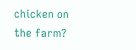chicken on the farm?